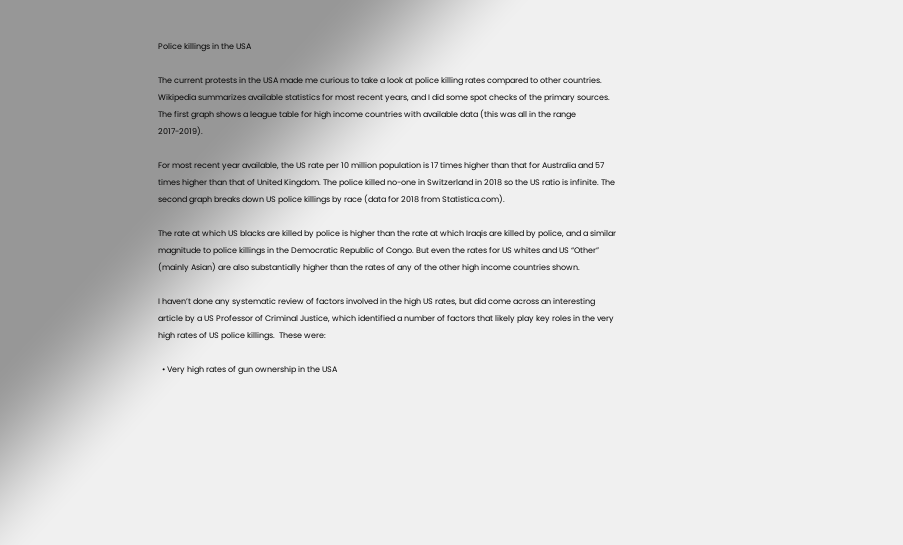Police killings in the USA

The current protests in the USA made me curious to take a look at police killing rates compared to other countries. Wikipedia summarizes available statistics for most recent years, and I did some spot checks of the primary sources. The first graph shows a league table for high income countries with available data (this was all in the range 2017-2019).

For most recent year available, the US rate per 10 million population is 17 times higher than that for Australia and 57 times higher than that of United Kingdom. The police killed no-one in Switzerland in 2018 so the US ratio is infinite. The second graph breaks down US police killings by race (data for 2018 from Statistica.com).

The rate at which US blacks are killed by police is higher than the rate at which Iraqis are killed by police, and a similar magnitude to police killings in the Democratic Republic of Congo. But even the rates for US whites and US “Other” (mainly Asian) are also substantially higher than the rates of any of the other high income countries shown.

I haven’t done any systematic review of factors involved in the high US rates, but did come across an interesting article by a US Professor of Criminal Justice, which identified a number of factors that likely play key roles in the very high rates of US police killings.  These were:

  • Very high rates of gun ownership in the USA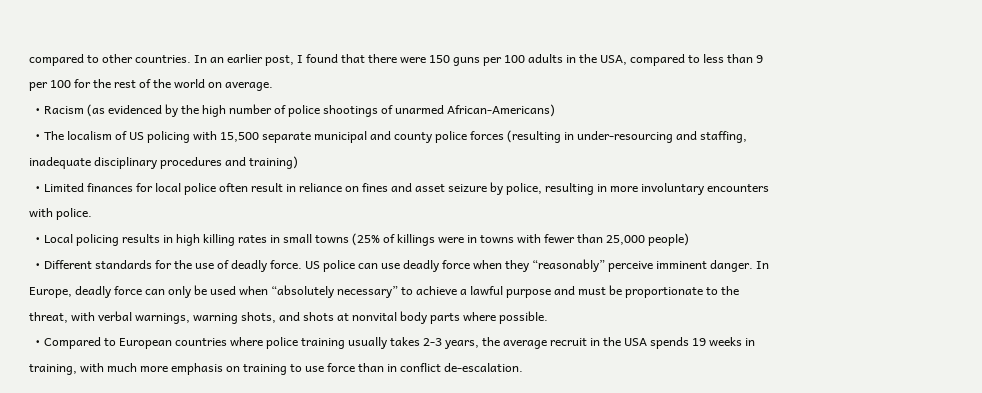compared to other countries. In an earlier post, I found that there were 150 guns per 100 adults in the USA, compared to less than 9 per 100 for the rest of the world on average.
  • Racism (as evidenced by the high number of police shootings of unarmed African-Americans)
  • The localism of US policing with 15,500 separate municipal and county police forces (resulting in under-resourcing and staffing, inadequate disciplinary procedures and training)
  • Limited finances for local police often result in reliance on fines and asset seizure by police, resulting in more involuntary encounters with police.
  • Local policing results in high killing rates in small towns (25% of killings were in towns with fewer than 25,000 people)
  • Different standards for the use of deadly force. US police can use deadly force when they “reasonably” perceive imminent danger. In Europe, deadly force can only be used when “absolutely necessary” to achieve a lawful purpose and must be proportionate to the threat, with verbal warnings, warning shots, and shots at nonvital body parts where possible.
  • Compared to European countries where police training usually takes 2-3 years, the average recruit in the USA spends 19 weeks in training, with much more emphasis on training to use force than in conflict de-escalation.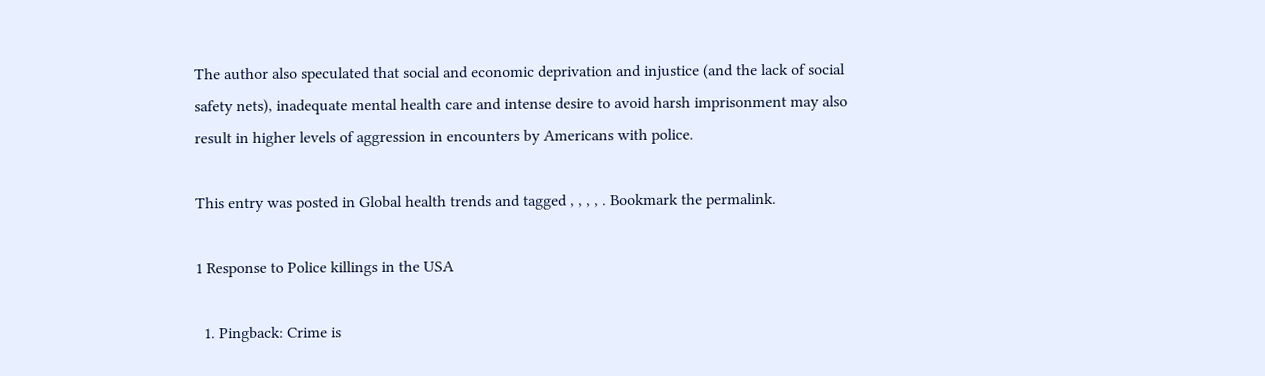The author also speculated that social and economic deprivation and injustice (and the lack of social safety nets), inadequate mental health care and intense desire to avoid harsh imprisonment may also result in higher levels of aggression in encounters by Americans with police.

This entry was posted in Global health trends and tagged , , , , . Bookmark the permalink.

1 Response to Police killings in the USA

  1. Pingback: Crime is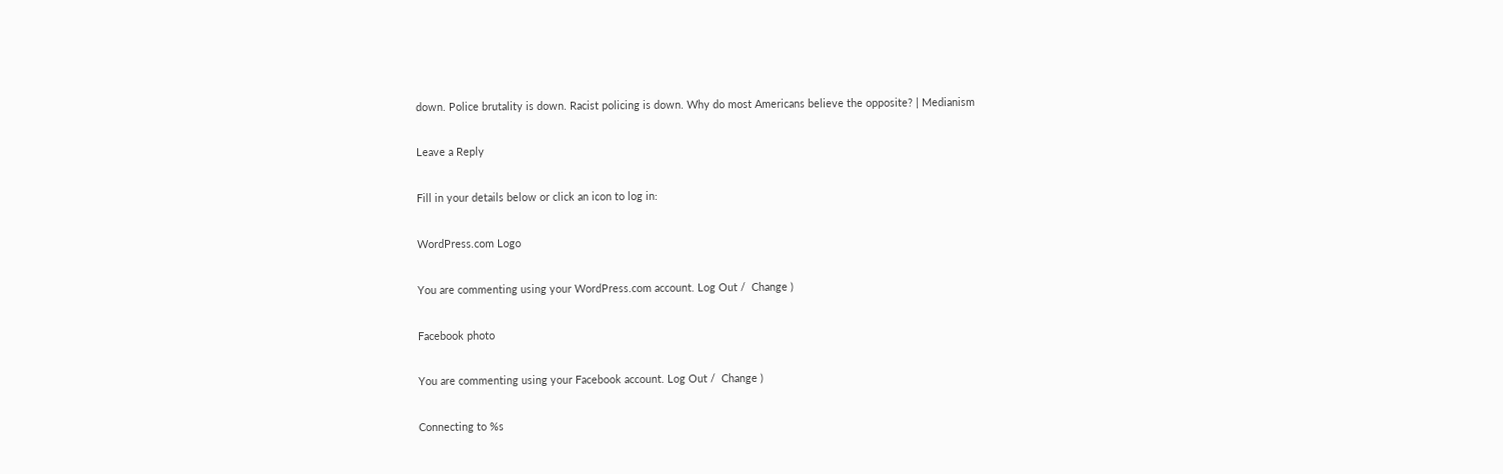down. Police brutality is down. Racist policing is down. Why do most Americans believe the opposite? | Medianism

Leave a Reply

Fill in your details below or click an icon to log in:

WordPress.com Logo

You are commenting using your WordPress.com account. Log Out /  Change )

Facebook photo

You are commenting using your Facebook account. Log Out /  Change )

Connecting to %s